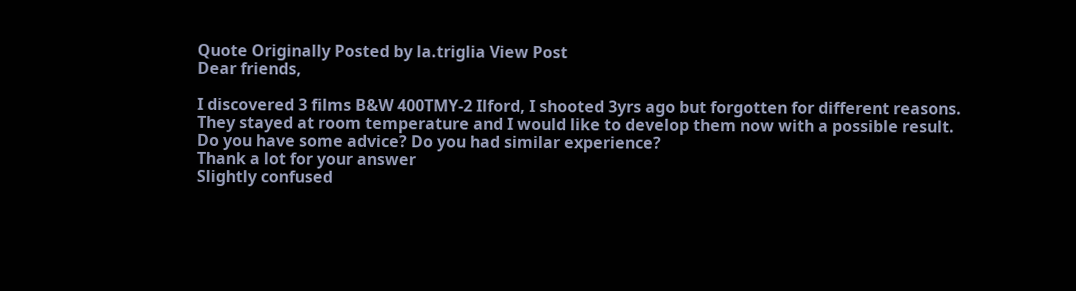Quote Originally Posted by la.triglia View Post
Dear friends,

I discovered 3 films B&W 400TMY-2 Ilford, I shooted 3yrs ago but forgotten for different reasons.
They stayed at room temperature and I would like to develop them now with a possible result.
Do you have some advice? Do you had similar experience?
Thank a lot for your answer
Slightly confused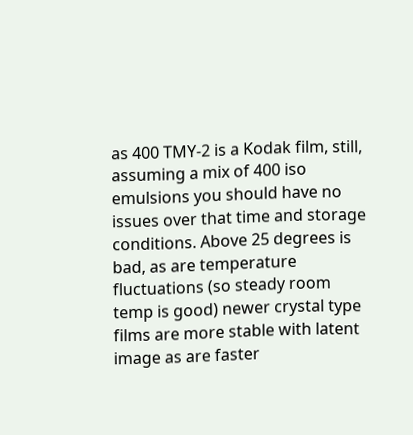as 400 TMY-2 is a Kodak film, still, assuming a mix of 400 iso emulsions you should have no issues over that time and storage conditions. Above 25 degrees is bad, as are temperature fluctuations (so steady room temp is good) newer crystal type films are more stable with latent image as are faster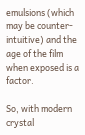emulsions (which may be counter-intuitive) and the age of the film when exposed is a factor.

So, with modern crystal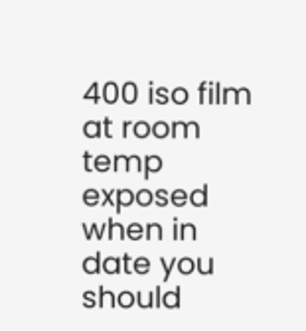400 iso film at room temp exposed when in date you should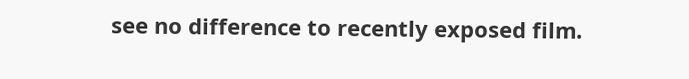see no difference to recently exposed film.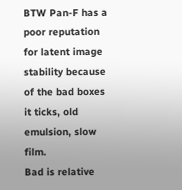BTW Pan-F has a poor reputation for latent image stability because of the bad boxes it ticks, old emulsion, slow film.
Bad is relative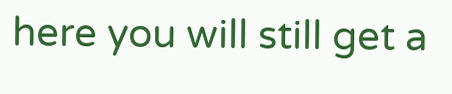here you will still get a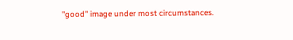"good" image under most circumstances.